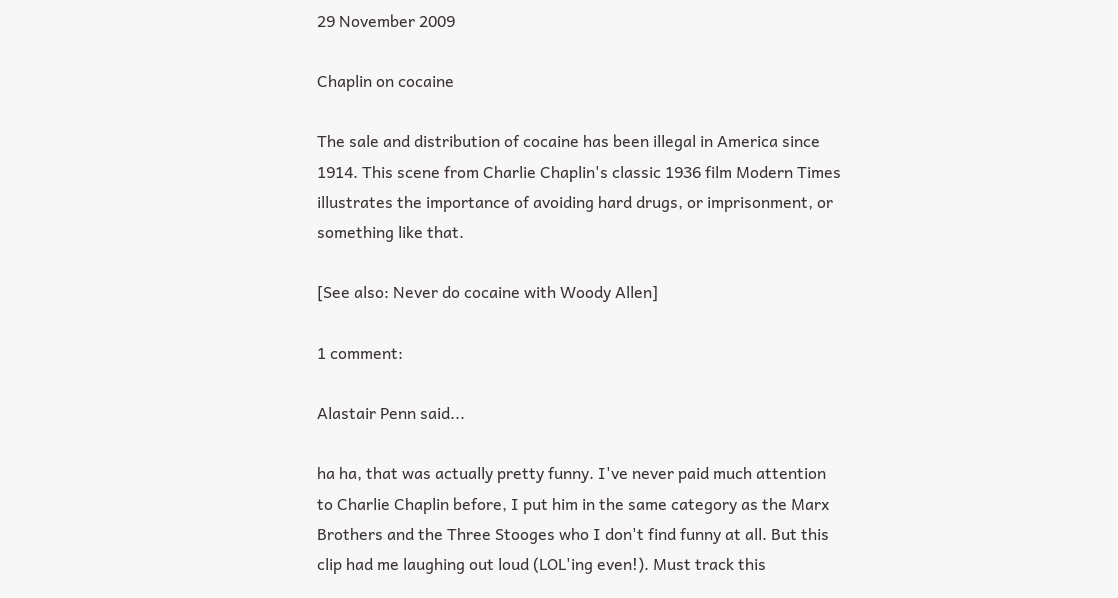29 November 2009

Chaplin on cocaine

The sale and distribution of cocaine has been illegal in America since 1914. This scene from Charlie Chaplin's classic 1936 film Modern Times illustrates the importance of avoiding hard drugs, or imprisonment, or something like that.

[See also: Never do cocaine with Woody Allen]

1 comment:

Alastair Penn said...

ha ha, that was actually pretty funny. I've never paid much attention to Charlie Chaplin before, I put him in the same category as the Marx Brothers and the Three Stooges who I don't find funny at all. But this clip had me laughing out loud (LOL'ing even!). Must track this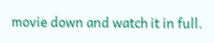movie down and watch it in full.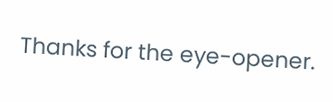Thanks for the eye-opener.